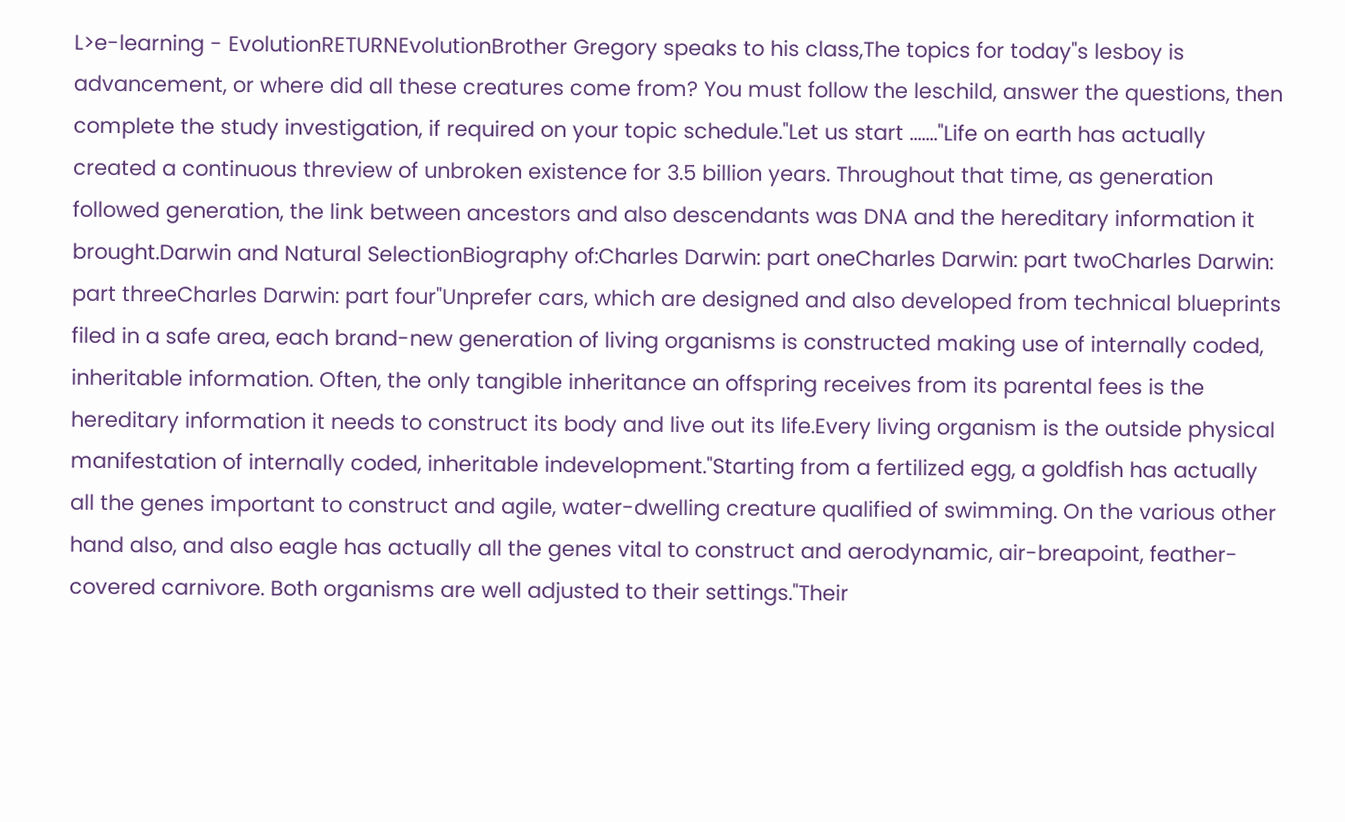L>e-learning - EvolutionRETURNEvolutionBrother Gregory speaks to his class,The topics for today"s lesboy is advancement, or where did all these creatures come from? You must follow the leschild, answer the questions, then complete the study investigation, if required on your topic schedule."Let us start ......."Life on earth has actually created a continuous threview of unbroken existence for 3.5 billion years. Throughout that time, as generation followed generation, the link between ancestors and also descendants was DNA and the hereditary information it brought.Darwin and Natural SelectionBiography of:Charles Darwin: part oneCharles Darwin: part twoCharles Darwin: part threeCharles Darwin: part four"Unprefer cars, which are designed and also developed from technical blueprints filed in a safe area, each brand-new generation of living organisms is constructed making use of internally coded, inheritable information. Often, the only tangible inheritance an offspring receives from its parental fees is the hereditary information it needs to construct its body and live out its life.Every living organism is the outside physical manifestation of internally coded, inheritable indevelopment."Starting from a fertilized egg, a goldfish has actually all the genes important to construct and agile, water-dwelling creature qualified of swimming. On the various other hand also, and also eagle has actually all the genes vital to construct and aerodynamic, air-breapoint, feather-covered carnivore. Both organisms are well adjusted to their settings."Their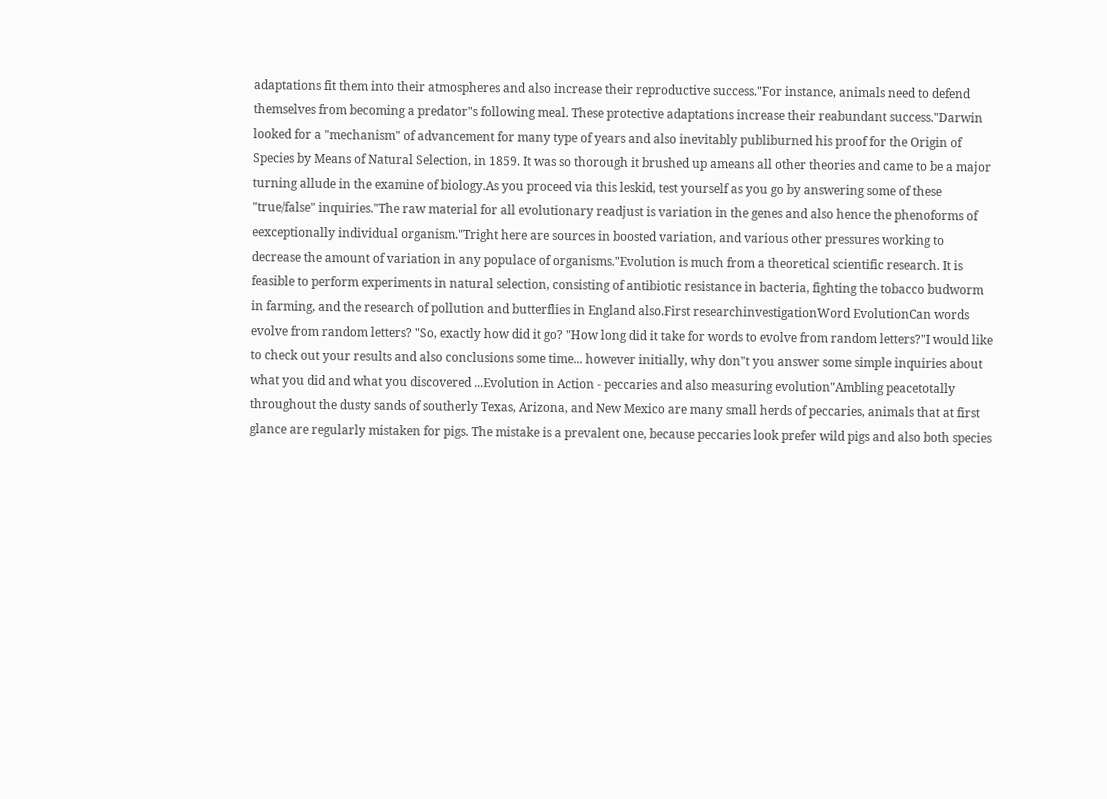adaptations fit them into their atmospheres and also increase their reproductive success."For instance, animals need to defend themselves from becoming a predator"s following meal. These protective adaptations increase their reabundant success."Darwin looked for a "mechanism" of advancement for many type of years and also inevitably publiburned his proof for the Origin of Species by Means of Natural Selection, in 1859. It was so thorough it brushed up ameans all other theories and came to be a major turning allude in the examine of biology.As you proceed via this leskid, test yourself as you go by answering some of these "true/false" inquiries."The raw material for all evolutionary readjust is variation in the genes and also hence the phenoforms of eexceptionally individual organism."Tright here are sources in boosted variation, and various other pressures working to decrease the amount of variation in any populace of organisms."Evolution is much from a theoretical scientific research. It is feasible to perform experiments in natural selection, consisting of antibiotic resistance in bacteria, fighting the tobacco budworm in farming, and the research of pollution and butterflies in England also.First researchinvestigationWord EvolutionCan words evolve from random letters? "So, exactly how did it go? "How long did it take for words to evolve from random letters?"I would like to check out your results and also conclusions some time... however initially, why don"t you answer some simple inquiries about what you did and what you discovered ...Evolution in Action - peccaries and also measuring evolution"Ambling peacetotally throughout the dusty sands of southerly Texas, Arizona, and New Mexico are many small herds of peccaries, animals that at first glance are regularly mistaken for pigs. The mistake is a prevalent one, because peccaries look prefer wild pigs and also both species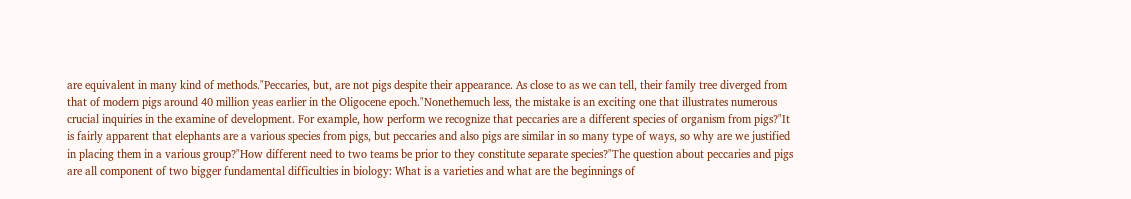are equivalent in many kind of methods."Peccaries, but, are not pigs despite their appearance. As close to as we can tell, their family tree diverged from that of modern pigs around 40 million yeas earlier in the Oligocene epoch."Nonethemuch less, the mistake is an exciting one that illustrates numerous crucial inquiries in the examine of development. For example, how perform we recognize that peccaries are a different species of organism from pigs?"It is fairly apparent that elephants are a various species from pigs, but peccaries and also pigs are similar in so many type of ways, so why are we justified in placing them in a various group?"How different need to two teams be prior to they constitute separate species?"The question about peccaries and pigs are all component of two bigger fundamental difficulties in biology: What is a varieties and what are the beginnings of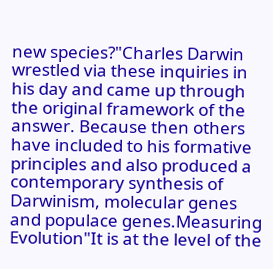new species?"Charles Darwin wrestled via these inquiries in his day and came up through the original framework of the answer. Because then others have included to his formative principles and also produced a contemporary synthesis of Darwinism, molecular genes and populace genes.Measuring Evolution"It is at the level of the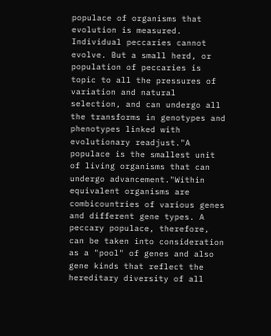populace of organisms that evolution is measured. Individual peccaries cannot evolve. But a small herd, or population of peccaries is topic to all the pressures of variation and natural selection, and can undergo all the transforms in genotypes and phenotypes linked with evolutionary readjust."A populace is the smallest unit of living organisms that can undergo advancement."Within equivalent organisms are combicountries of various genes and different gene types. A peccary populace, therefore, can be taken into consideration as a "pool" of genes and also gene kinds that reflect the hereditary diversity of all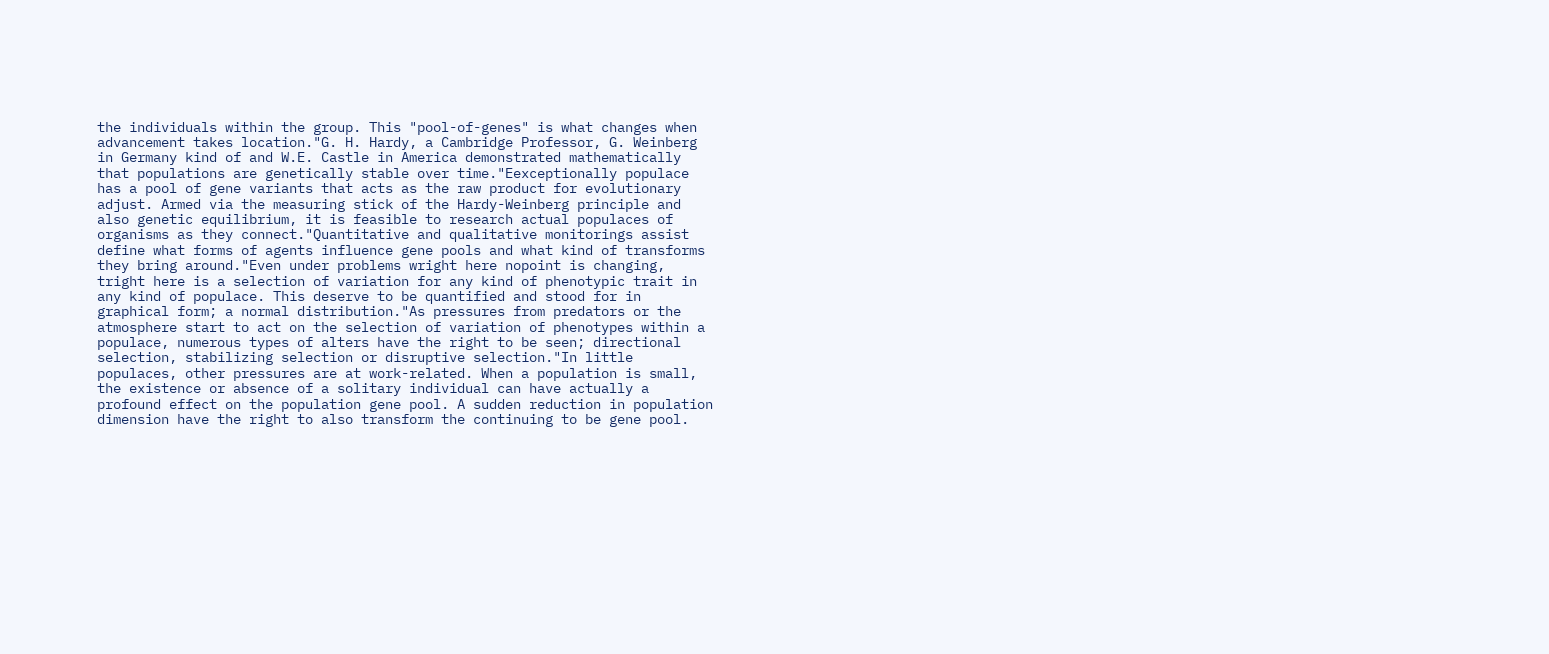the individuals within the group. This "pool-of-genes" is what changes when advancement takes location."G. H. Hardy, a Cambridge Professor, G. Weinberg in Germany kind of and W.E. Castle in America demonstrated mathematically that populations are genetically stable over time."Eexceptionally populace has a pool of gene variants that acts as the raw product for evolutionary adjust. Armed via the measuring stick of the Hardy-Weinberg principle and also genetic equilibrium, it is feasible to research actual populaces of organisms as they connect."Quantitative and qualitative monitorings assist define what forms of agents influence gene pools and what kind of transforms they bring around."Even under problems wright here nopoint is changing, tright here is a selection of variation for any kind of phenotypic trait in any kind of populace. This deserve to be quantified and stood for in graphical form; a normal distribution."As pressures from predators or the atmosphere start to act on the selection of variation of phenotypes within a populace, numerous types of alters have the right to be seen; directional selection, stabilizing selection or disruptive selection."In little populaces, other pressures are at work-related. When a population is small, the existence or absence of a solitary individual can have actually a profound effect on the population gene pool. A sudden reduction in population dimension have the right to also transform the continuing to be gene pool.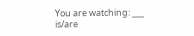You are watching: ___ is/are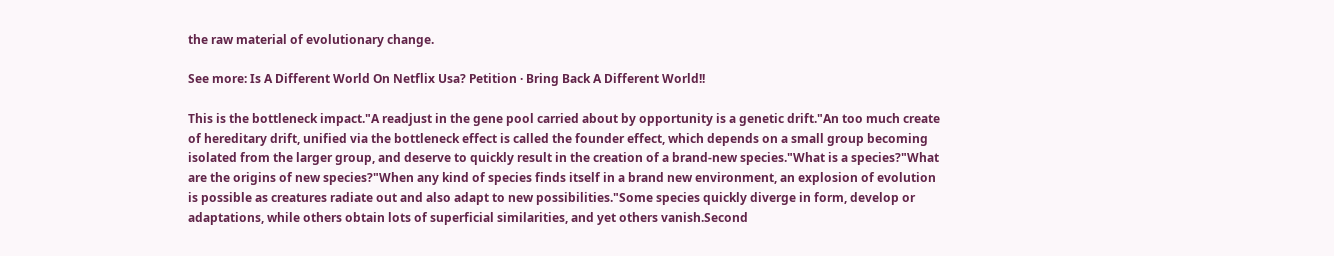the raw material of evolutionary change.

See more: Is A Different World On Netflix Usa? Petition · Bring Back A Different World!!

This is the bottleneck impact."A readjust in the gene pool carried about by opportunity is a genetic drift."An too much create of hereditary drift, unified via the bottleneck effect is called the founder effect, which depends on a small group becoming isolated from the larger group, and deserve to quickly result in the creation of a brand-new species."What is a species?"What are the origins of new species?"When any kind of species finds itself in a brand new environment, an explosion of evolution is possible as creatures radiate out and also adapt to new possibilities."Some species quickly diverge in form, develop or adaptations, while others obtain lots of superficial similarities, and yet others vanish.Second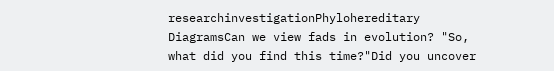researchinvestigationPhylohereditary DiagramsCan we view fads in evolution? "So, what did you find this time?"Did you uncover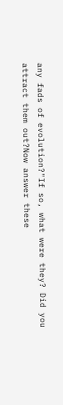any fads of evolution?"If so, what were they? Did you attract them out?Now answer these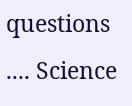questions .... Science